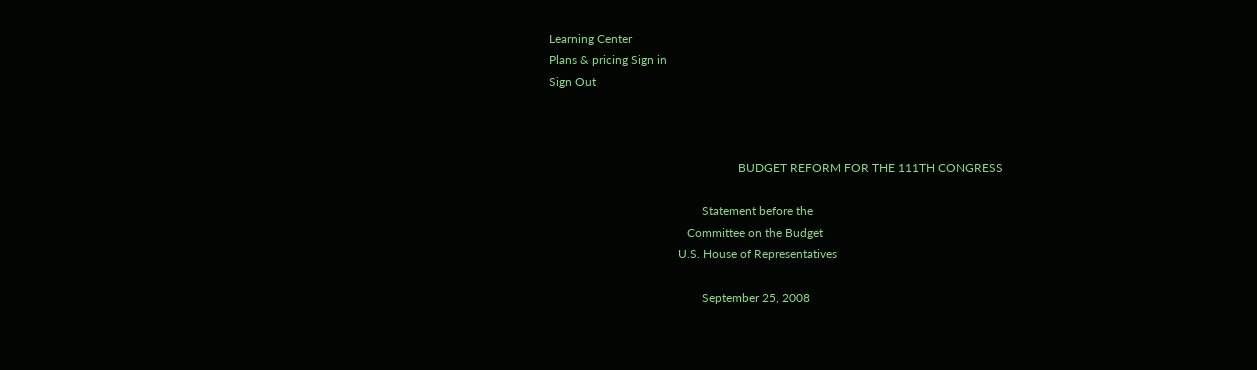Learning Center
Plans & pricing Sign in
Sign Out



                                                               BUDGET REFORM FOR THE 111TH CONGRESS

                                                   Statement before the
                                              Committee on the Budget
                                           U.S. House of Representatives

                                                   September 25, 2008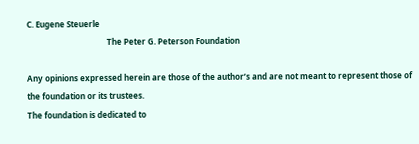C. Eugene Steuerle
                                        The Peter G. Peterson Foundation

Any opinions expressed herein are those of the author’s and are not meant to represent those of the foundation or its trustees.
The foundation is dedicated to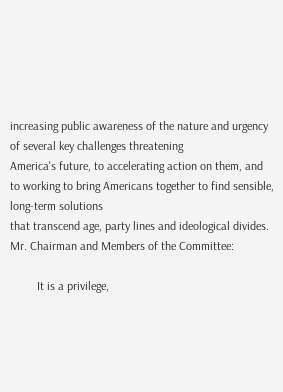increasing public awareness of the nature and urgency of several key challenges threatening
America's future, to accelerating action on them, and to working to bring Americans together to find sensible, long-term solutions
that transcend age, party lines and ideological divides.
Mr. Chairman and Members of the Committee:

         It is a privilege,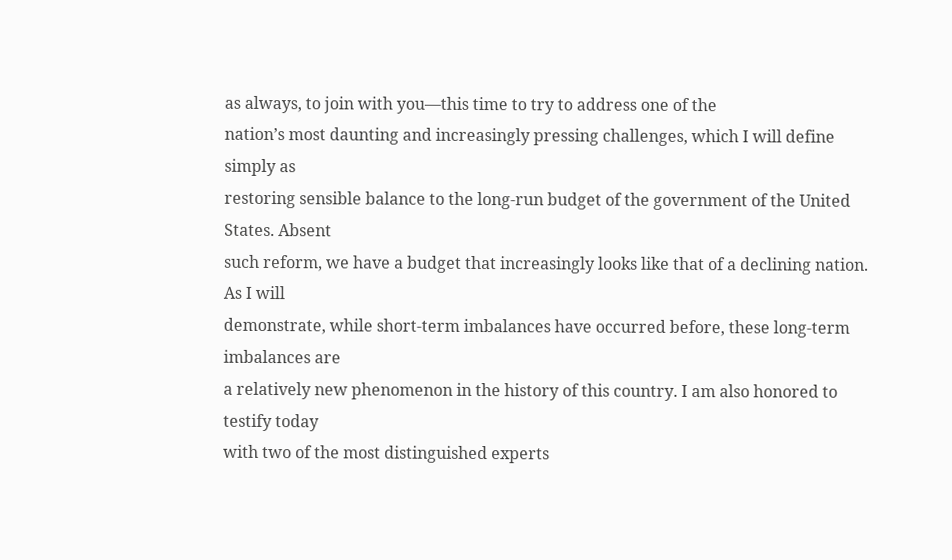as always, to join with you—this time to try to address one of the
nation’s most daunting and increasingly pressing challenges, which I will define simply as
restoring sensible balance to the long-run budget of the government of the United States. Absent
such reform, we have a budget that increasingly looks like that of a declining nation. As I will
demonstrate, while short-term imbalances have occurred before, these long-term imbalances are
a relatively new phenomenon in the history of this country. I am also honored to testify today
with two of the most distinguished experts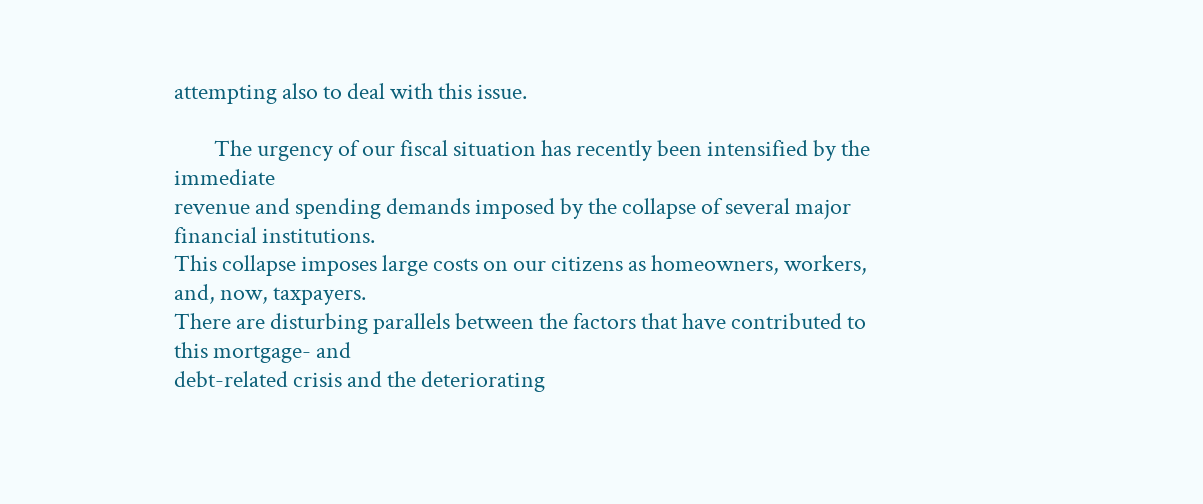attempting also to deal with this issue.

        The urgency of our fiscal situation has recently been intensified by the immediate
revenue and spending demands imposed by the collapse of several major financial institutions.
This collapse imposes large costs on our citizens as homeowners, workers, and, now, taxpayers.
There are disturbing parallels between the factors that have contributed to this mortgage- and
debt-related crisis and the deteriorating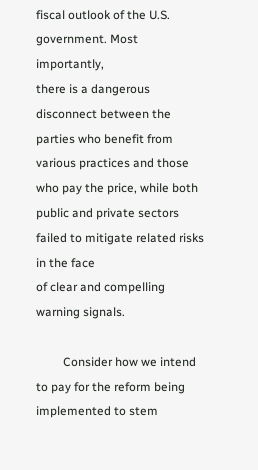fiscal outlook of the U.S. government. Most importantly,
there is a dangerous disconnect between the parties who benefit from various practices and those
who pay the price, while both public and private sectors failed to mitigate related risks in the face
of clear and compelling warning signals.

         Consider how we intend to pay for the reform being implemented to stem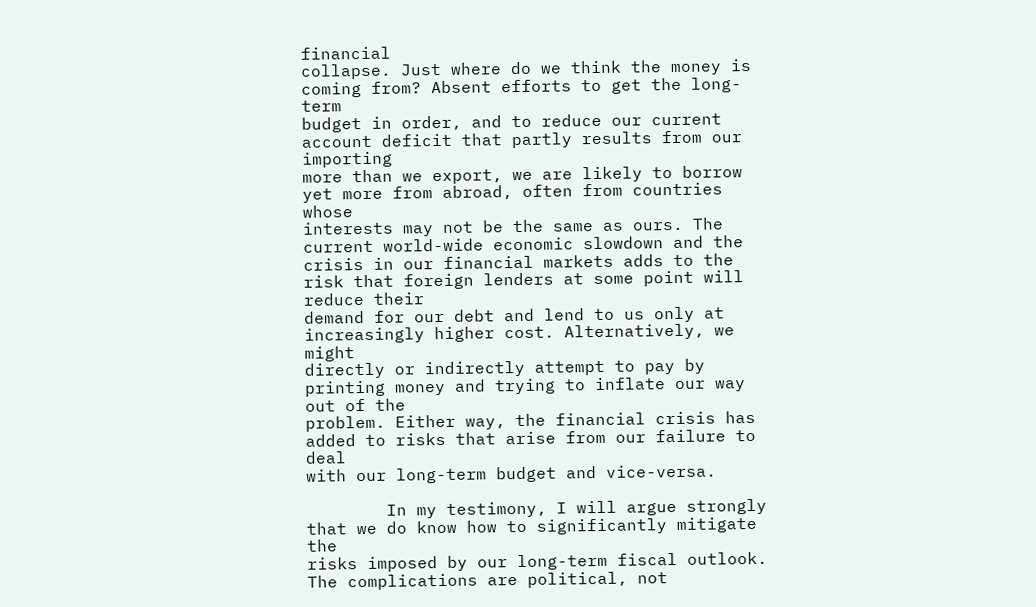financial
collapse. Just where do we think the money is coming from? Absent efforts to get the long-term
budget in order, and to reduce our current account deficit that partly results from our importing
more than we export, we are likely to borrow yet more from abroad, often from countries whose
interests may not be the same as ours. The current world-wide economic slowdown and the
crisis in our financial markets adds to the risk that foreign lenders at some point will reduce their
demand for our debt and lend to us only at increasingly higher cost. Alternatively, we might
directly or indirectly attempt to pay by printing money and trying to inflate our way out of the
problem. Either way, the financial crisis has added to risks that arise from our failure to deal
with our long-term budget and vice-versa.

        In my testimony, I will argue strongly that we do know how to significantly mitigate the
risks imposed by our long-term fiscal outlook. The complications are political, not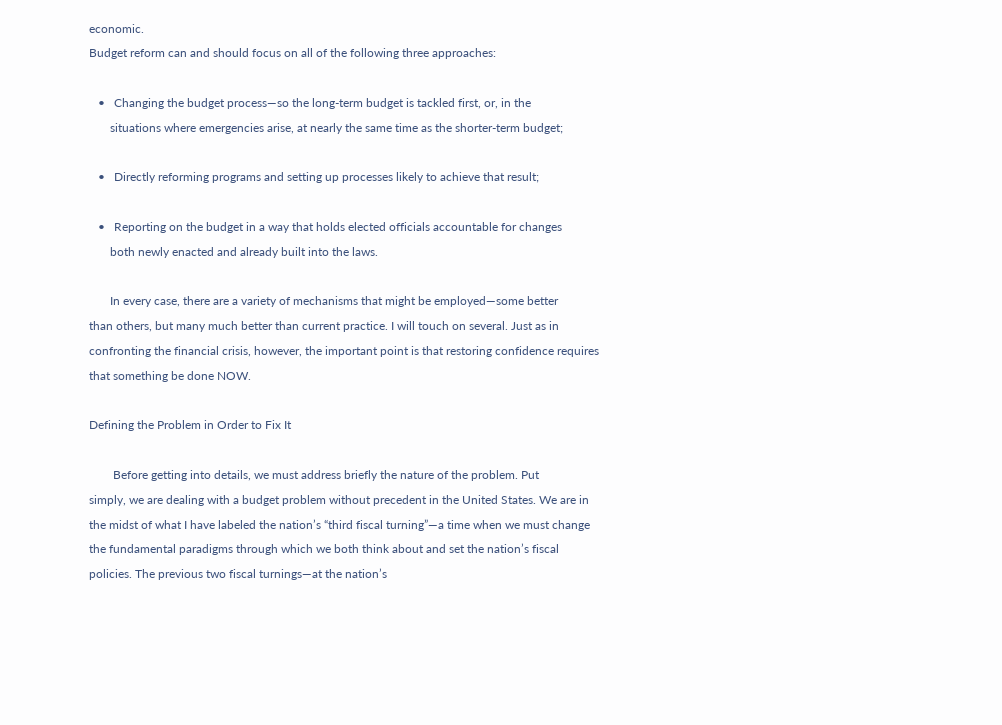economic.
Budget reform can and should focus on all of the following three approaches:

   •   Changing the budget process—so the long-term budget is tackled first, or, in the
       situations where emergencies arise, at nearly the same time as the shorter-term budget;

   •   Directly reforming programs and setting up processes likely to achieve that result;

   •   Reporting on the budget in a way that holds elected officials accountable for changes
       both newly enacted and already built into the laws.

       In every case, there are a variety of mechanisms that might be employed—some better
than others, but many much better than current practice. I will touch on several. Just as in
confronting the financial crisis, however, the important point is that restoring confidence requires
that something be done NOW.

Defining the Problem in Order to Fix It

        Before getting into details, we must address briefly the nature of the problem. Put
simply, we are dealing with a budget problem without precedent in the United States. We are in
the midst of what I have labeled the nation’s “third fiscal turning”—a time when we must change
the fundamental paradigms through which we both think about and set the nation’s fiscal
policies. The previous two fiscal turnings—at the nation’s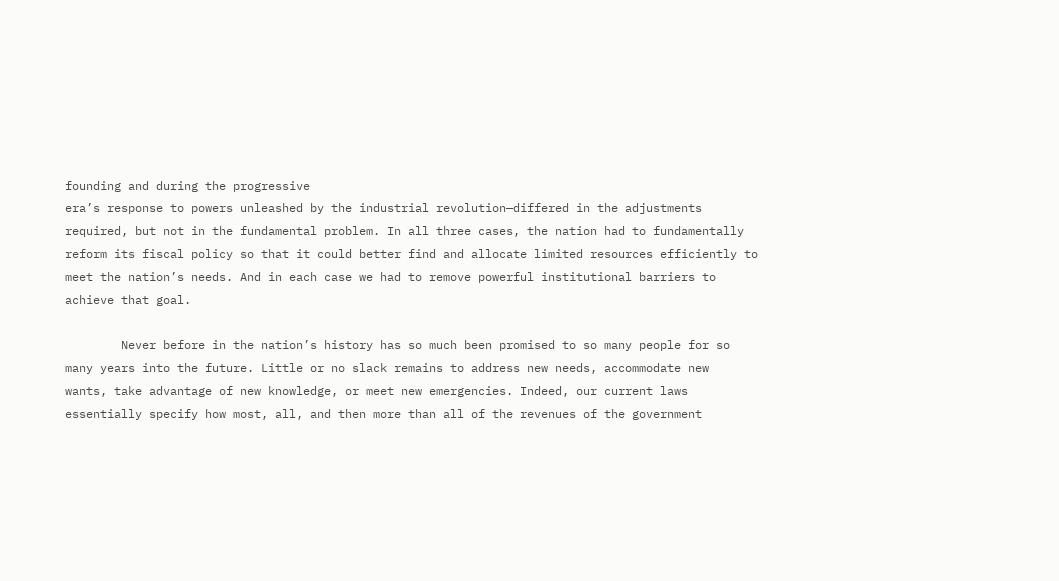founding and during the progressive
era’s response to powers unleashed by the industrial revolution—differed in the adjustments
required, but not in the fundamental problem. In all three cases, the nation had to fundamentally
reform its fiscal policy so that it could better find and allocate limited resources efficiently to
meet the nation’s needs. And in each case we had to remove powerful institutional barriers to
achieve that goal.

        Never before in the nation’s history has so much been promised to so many people for so
many years into the future. Little or no slack remains to address new needs, accommodate new
wants, take advantage of new knowledge, or meet new emergencies. Indeed, our current laws
essentially specify how most, all, and then more than all of the revenues of the government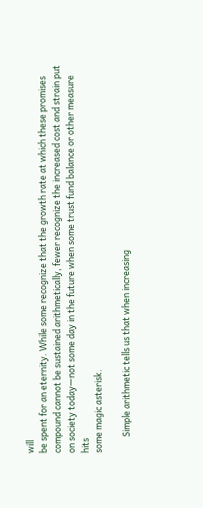will
be spent for an eternity. While some recognize that the growth rate at which these promises
compound cannot be sustained arithmetically, fewer recognize the increased cost and strain put
on society today—not some day in the future when some trust fund balance or other measure hits
some magic asterisk.

        Simple arithmetic tells us that when increasing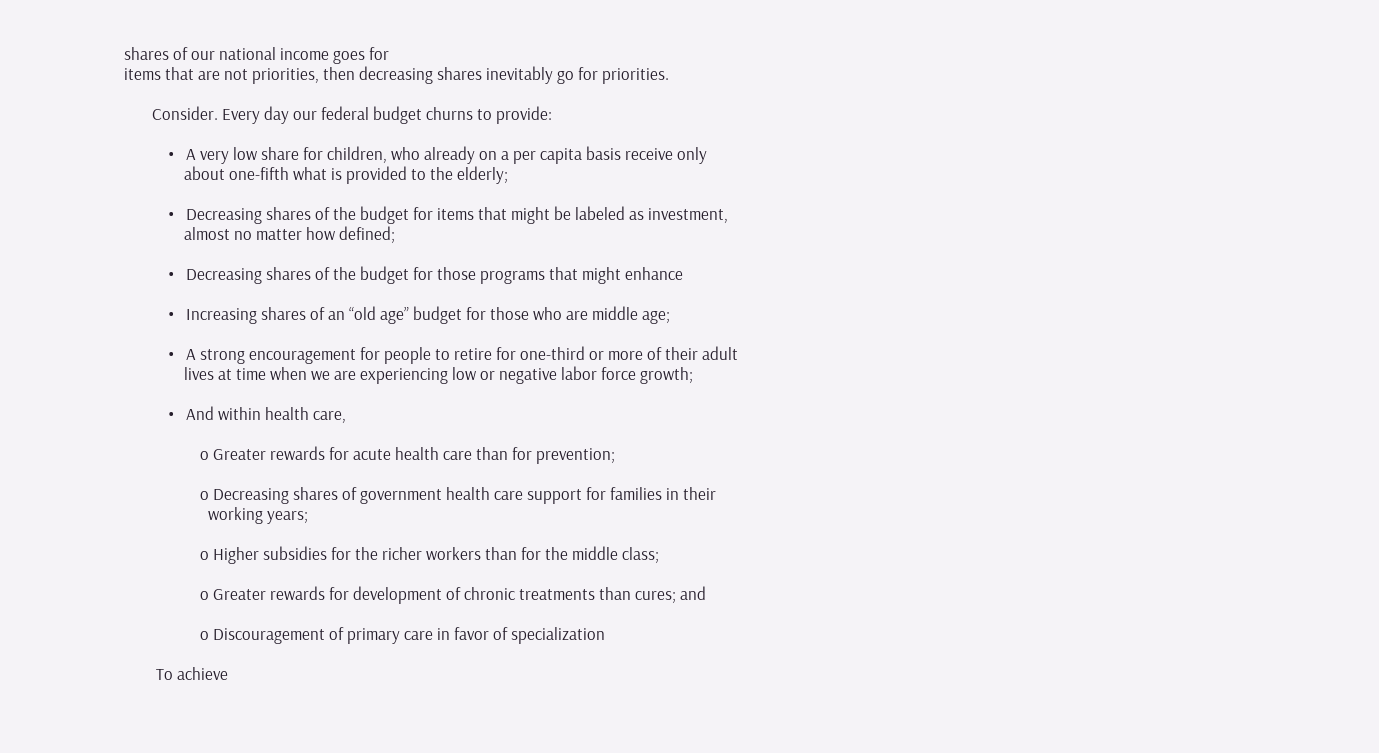shares of our national income goes for
items that are not priorities, then decreasing shares inevitably go for priorities.

       Consider. Every day our federal budget churns to provide:

           •   A very low share for children, who already on a per capita basis receive only
               about one-fifth what is provided to the elderly;

           •   Decreasing shares of the budget for items that might be labeled as investment,
               almost no matter how defined;

           •   Decreasing shares of the budget for those programs that might enhance

           •   Increasing shares of an “old age” budget for those who are middle age;

           •   A strong encouragement for people to retire for one-third or more of their adult
               lives at time when we are experiencing low or negative labor force growth;

           •   And within health care,

                   o Greater rewards for acute health care than for prevention;

                   o Decreasing shares of government health care support for families in their
                     working years;

                   o Higher subsidies for the richer workers than for the middle class;

                   o Greater rewards for development of chronic treatments than cures; and

                   o Discouragement of primary care in favor of specialization

        To achieve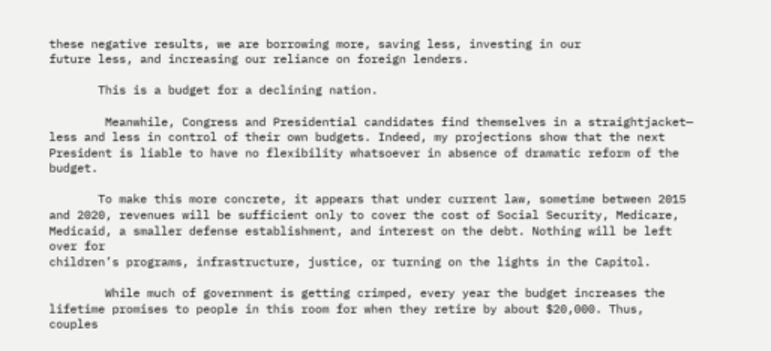these negative results, we are borrowing more, saving less, investing in our
future less, and increasing our reliance on foreign lenders.

       This is a budget for a declining nation.

        Meanwhile, Congress and Presidential candidates find themselves in a straightjacket—
less and less in control of their own budgets. Indeed, my projections show that the next
President is liable to have no flexibility whatsoever in absence of dramatic reform of the budget.

       To make this more concrete, it appears that under current law, sometime between 2015
and 2020, revenues will be sufficient only to cover the cost of Social Security, Medicare,
Medicaid, a smaller defense establishment, and interest on the debt. Nothing will be left over for
children’s programs, infrastructure, justice, or turning on the lights in the Capitol.

        While much of government is getting crimped, every year the budget increases the
lifetime promises to people in this room for when they retire by about $20,000. Thus, couples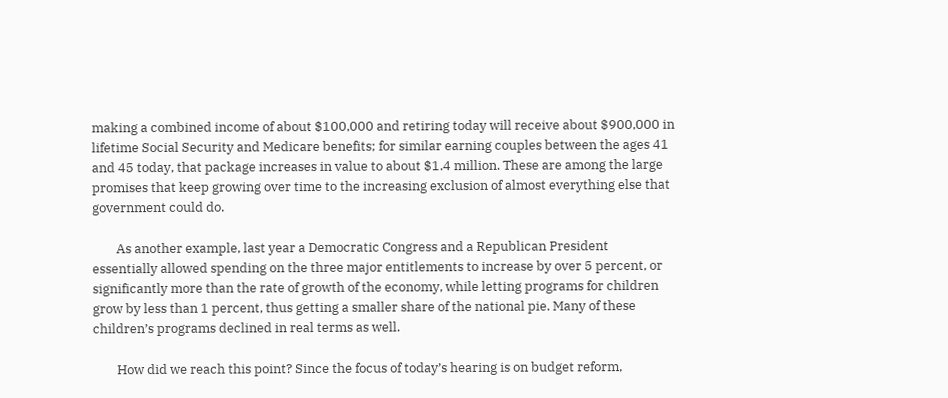making a combined income of about $100,000 and retiring today will receive about $900,000 in
lifetime Social Security and Medicare benefits; for similar earning couples between the ages 41
and 45 today, that package increases in value to about $1.4 million. These are among the large
promises that keep growing over time to the increasing exclusion of almost everything else that
government could do.

        As another example, last year a Democratic Congress and a Republican President
essentially allowed spending on the three major entitlements to increase by over 5 percent, or
significantly more than the rate of growth of the economy, while letting programs for children
grow by less than 1 percent, thus getting a smaller share of the national pie. Many of these
children’s programs declined in real terms as well.

        How did we reach this point? Since the focus of today’s hearing is on budget reform,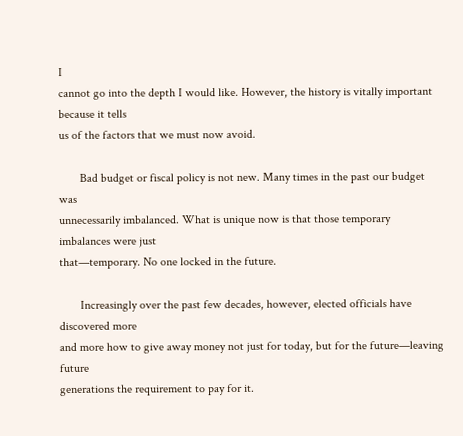I
cannot go into the depth I would like. However, the history is vitally important because it tells
us of the factors that we must now avoid.

       Bad budget or fiscal policy is not new. Many times in the past our budget was
unnecessarily imbalanced. What is unique now is that those temporary imbalances were just
that—temporary. No one locked in the future.

       Increasingly over the past few decades, however, elected officials have discovered more
and more how to give away money not just for today, but for the future—leaving future
generations the requirement to pay for it.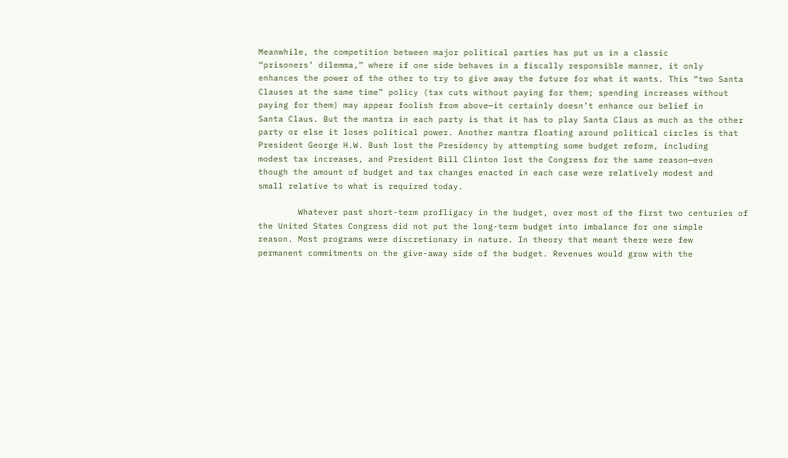Meanwhile, the competition between major political parties has put us in a classic
“prisoners’ dilemma,” where if one side behaves in a fiscally responsible manner, it only
enhances the power of the other to try to give away the future for what it wants. This “two Santa
Clauses at the same time” policy (tax cuts without paying for them; spending increases without
paying for them) may appear foolish from above—it certainly doesn’t enhance our belief in
Santa Claus. But the mantra in each party is that it has to play Santa Claus as much as the other
party or else it loses political power. Another mantra floating around political circles is that
President George H.W. Bush lost the Presidency by attempting some budget reform, including
modest tax increases, and President Bill Clinton lost the Congress for the same reason—even
though the amount of budget and tax changes enacted in each case were relatively modest and
small relative to what is required today.

        Whatever past short-term profligacy in the budget, over most of the first two centuries of
the United States Congress did not put the long-term budget into imbalance for one simple
reason. Most programs were discretionary in nature. In theory that meant there were few
permanent commitments on the give-away side of the budget. Revenues would grow with the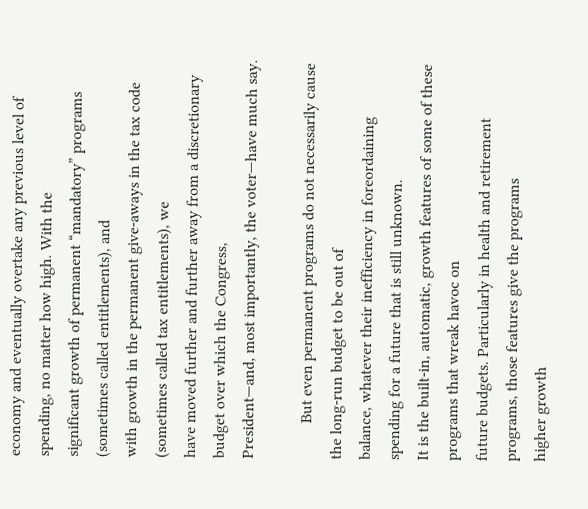economy and eventually overtake any previous level of spending, no matter how high. With the
significant growth of permanent “mandatory” programs (sometimes called entitlements), and
with growth in the permanent give-aways in the tax code (sometimes called tax entitlements), we
have moved further and further away from a discretionary budget over which the Congress,
President—and, most importantly, the voter—have much say.

         But even permanent programs do not necessarily cause the long-run budget to be out of
balance, whatever their inefficiency in foreordaining spending for a future that is still unknown.
It is the built-in, automatic, growth features of some of these programs that wreak havoc on
future budgets. Particularly in health and retirement programs, those features give the programs
higher growth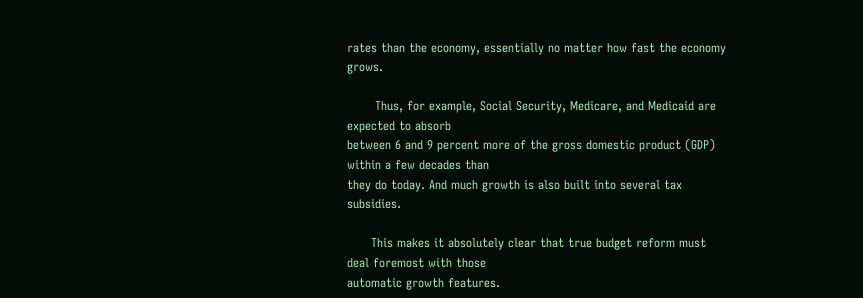rates than the economy, essentially no matter how fast the economy grows.

       Thus, for example, Social Security, Medicare, and Medicaid are expected to absorb
between 6 and 9 percent more of the gross domestic product (GDP) within a few decades than
they do today. And much growth is also built into several tax subsidies.

      This makes it absolutely clear that true budget reform must deal foremost with those
automatic growth features.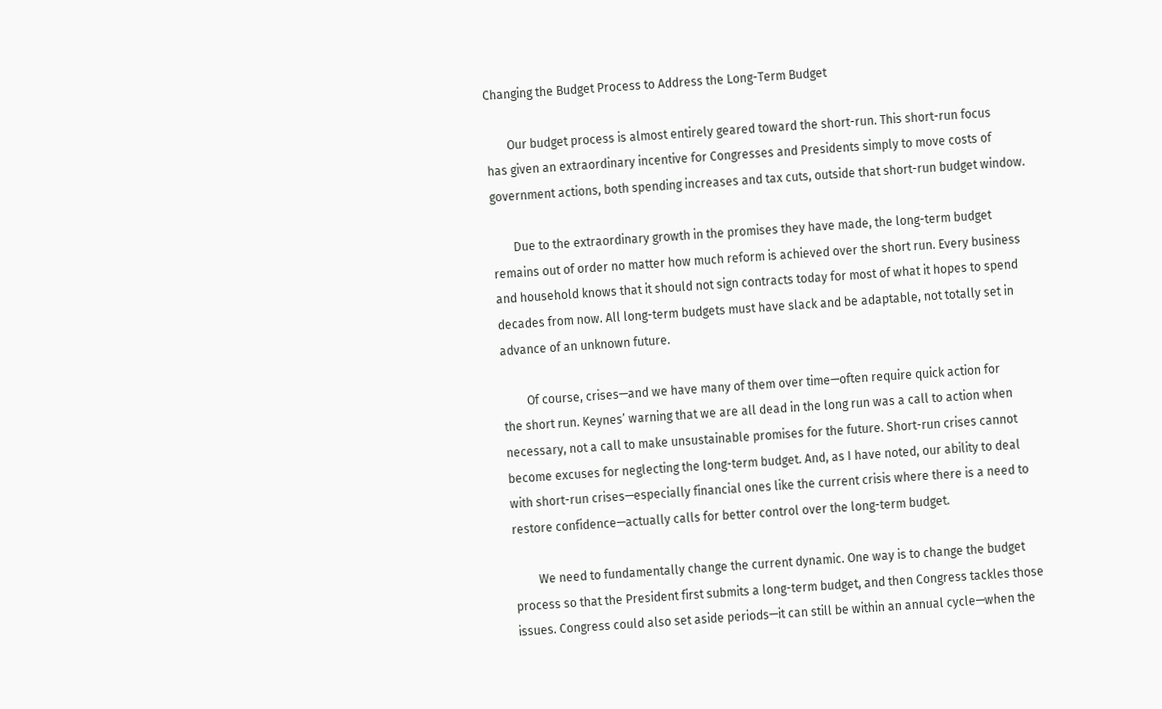Changing the Budget Process to Address the Long-Term Budget

       Our budget process is almost entirely geared toward the short-run. This short-run focus
has given an extraordinary incentive for Congresses and Presidents simply to move costs of
government actions, both spending increases and tax cuts, outside that short-run budget window.

       Due to the extraordinary growth in the promises they have made, the long-term budget
remains out of order no matter how much reform is achieved over the short run. Every business
and household knows that it should not sign contracts today for most of what it hopes to spend
decades from now. All long-term budgets must have slack and be adaptable, not totally set in
advance of an unknown future.

        Of course, crises—and we have many of them over time—often require quick action for
the short run. Keynes’ warning that we are all dead in the long run was a call to action when
necessary, not a call to make unsustainable promises for the future. Short-run crises cannot
become excuses for neglecting the long-term budget. And, as I have noted, our ability to deal
with short-run crises—especially financial ones like the current crisis where there is a need to
restore confidence—actually calls for better control over the long-term budget.

        We need to fundamentally change the current dynamic. One way is to change the budget
process so that the President first submits a long-term budget, and then Congress tackles those
issues. Congress could also set aside periods—it can still be within an annual cycle—when the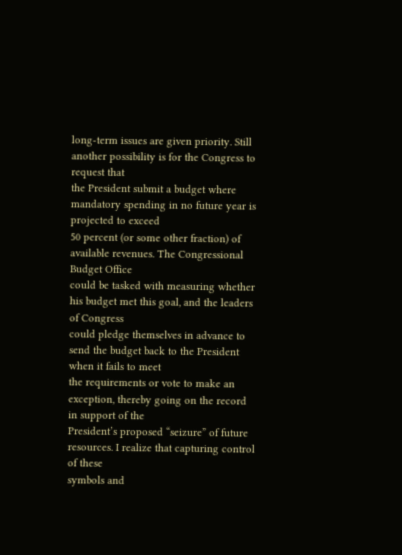long-term issues are given priority. Still another possibility is for the Congress to request that
the President submit a budget where mandatory spending in no future year is projected to exceed
50 percent (or some other fraction) of available revenues. The Congressional Budget Office
could be tasked with measuring whether his budget met this goal, and the leaders of Congress
could pledge themselves in advance to send the budget back to the President when it fails to meet
the requirements or vote to make an exception, thereby going on the record in support of the
President’s proposed “seizure” of future resources. I realize that capturing control of these
symbols and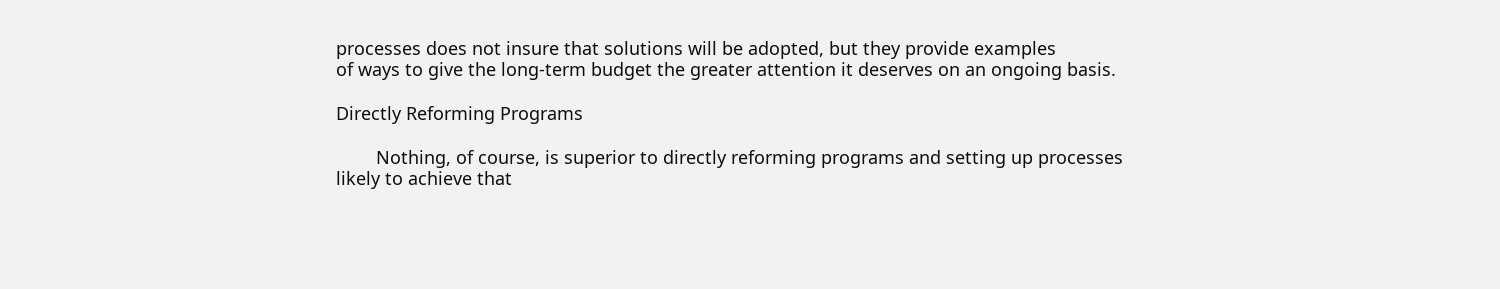processes does not insure that solutions will be adopted, but they provide examples
of ways to give the long-term budget the greater attention it deserves on an ongoing basis.

Directly Reforming Programs

        Nothing, of course, is superior to directly reforming programs and setting up processes
likely to achieve that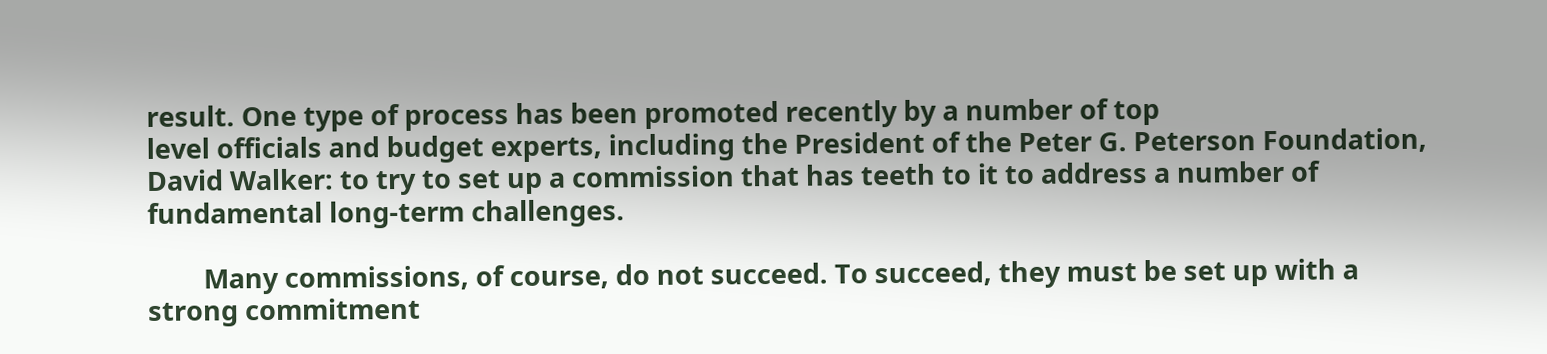result. One type of process has been promoted recently by a number of top
level officials and budget experts, including the President of the Peter G. Peterson Foundation,
David Walker: to try to set up a commission that has teeth to it to address a number of
fundamental long-term challenges.

        Many commissions, of course, do not succeed. To succeed, they must be set up with a
strong commitment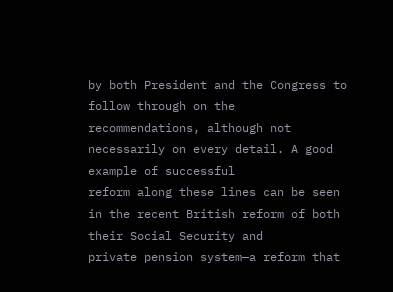by both President and the Congress to follow through on the
recommendations, although not necessarily on every detail. A good example of successful
reform along these lines can be seen in the recent British reform of both their Social Security and
private pension system—a reform that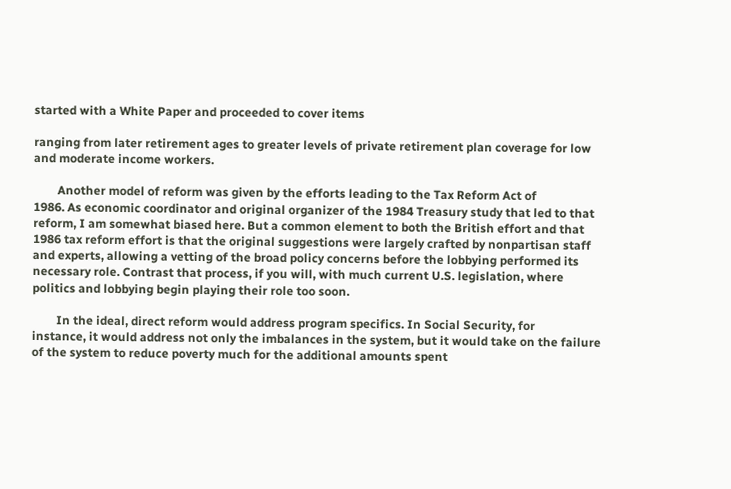started with a White Paper and proceeded to cover items

ranging from later retirement ages to greater levels of private retirement plan coverage for low
and moderate income workers.

        Another model of reform was given by the efforts leading to the Tax Reform Act of
1986. As economic coordinator and original organizer of the 1984 Treasury study that led to that
reform, I am somewhat biased here. But a common element to both the British effort and that
1986 tax reform effort is that the original suggestions were largely crafted by nonpartisan staff
and experts, allowing a vetting of the broad policy concerns before the lobbying performed its
necessary role. Contrast that process, if you will, with much current U.S. legislation, where
politics and lobbying begin playing their role too soon.

        In the ideal, direct reform would address program specifics. In Social Security, for
instance, it would address not only the imbalances in the system, but it would take on the failure
of the system to reduce poverty much for the additional amounts spent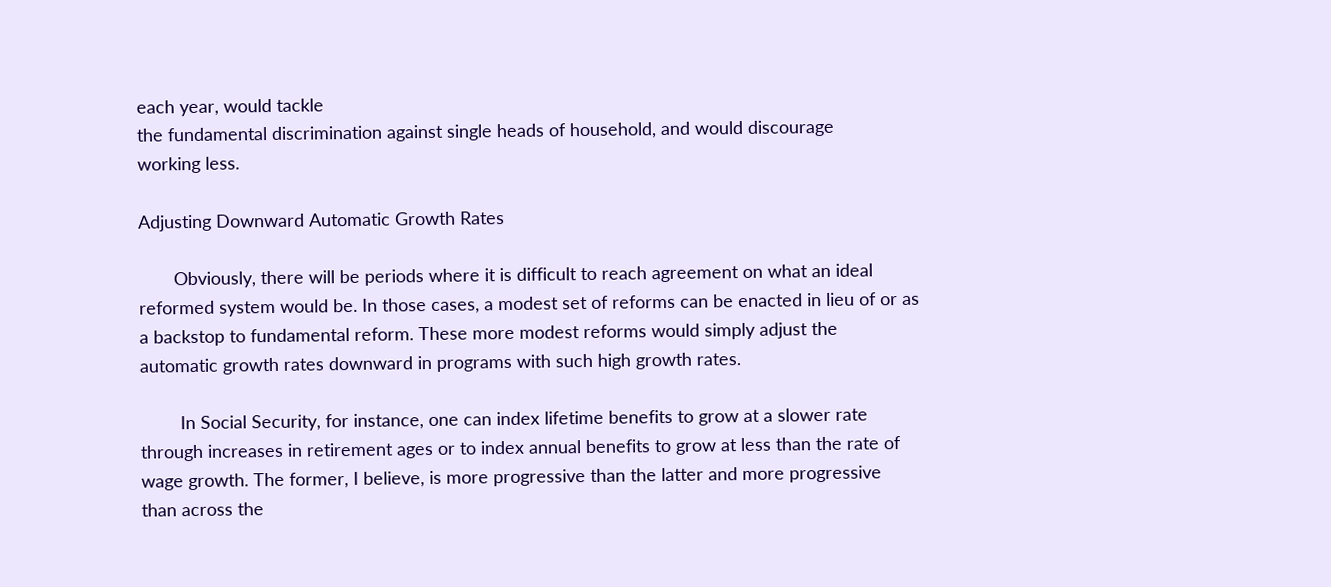each year, would tackle
the fundamental discrimination against single heads of household, and would discourage
working less.

Adjusting Downward Automatic Growth Rates

       Obviously, there will be periods where it is difficult to reach agreement on what an ideal
reformed system would be. In those cases, a modest set of reforms can be enacted in lieu of or as
a backstop to fundamental reform. These more modest reforms would simply adjust the
automatic growth rates downward in programs with such high growth rates.

        In Social Security, for instance, one can index lifetime benefits to grow at a slower rate
through increases in retirement ages or to index annual benefits to grow at less than the rate of
wage growth. The former, I believe, is more progressive than the latter and more progressive
than across the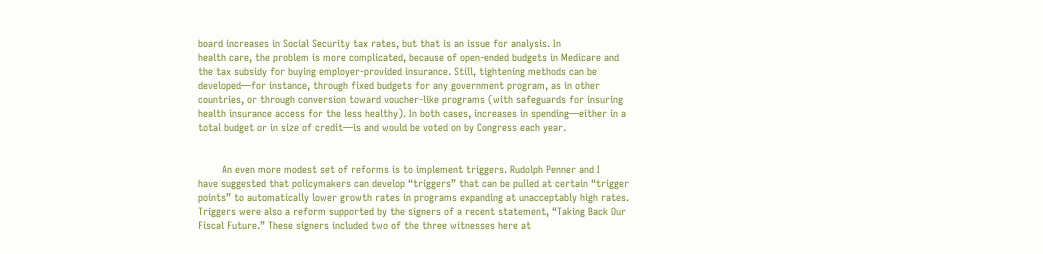board increases in Social Security tax rates, but that is an issue for analysis. In
health care, the problem is more complicated, because of open-ended budgets in Medicare and
the tax subsidy for buying employer-provided insurance. Still, tightening methods can be
developed—for instance, through fixed budgets for any government program, as in other
countries, or through conversion toward voucher-like programs (with safeguards for insuring
health insurance access for the less healthy). In both cases, increases in spending—either in a
total budget or in size of credit—is and would be voted on by Congress each year.


        An even more modest set of reforms is to implement triggers. Rudolph Penner and I
have suggested that policymakers can develop “triggers” that can be pulled at certain “trigger
points” to automatically lower growth rates in programs expanding at unacceptably high rates.
Triggers were also a reform supported by the signers of a recent statement, “Taking Back Our
Fiscal Future.” These signers included two of the three witnesses here at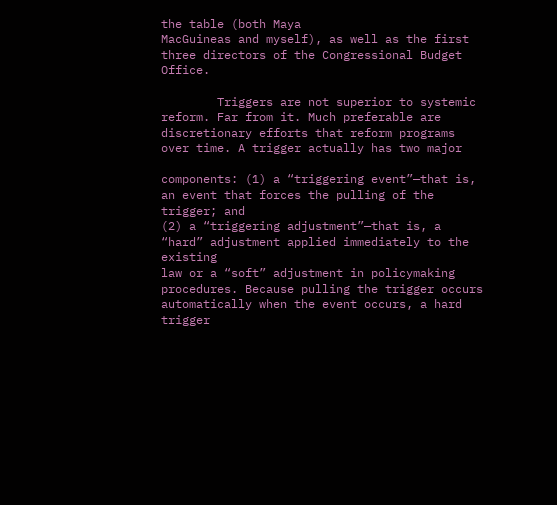the table (both Maya
MacGuineas and myself), as well as the first three directors of the Congressional Budget Office.

        Triggers are not superior to systemic reform. Far from it. Much preferable are
discretionary efforts that reform programs over time. A trigger actually has two major

components: (1) a “triggering event”—that is, an event that forces the pulling of the trigger; and
(2) a “triggering adjustment”—that is, a “hard” adjustment applied immediately to the existing
law or a “soft” adjustment in policymaking procedures. Because pulling the trigger occurs
automatically when the event occurs, a hard trigger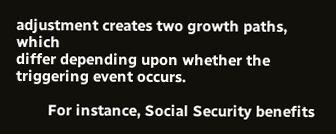adjustment creates two growth paths, which
differ depending upon whether the triggering event occurs.

        For instance, Social Security benefits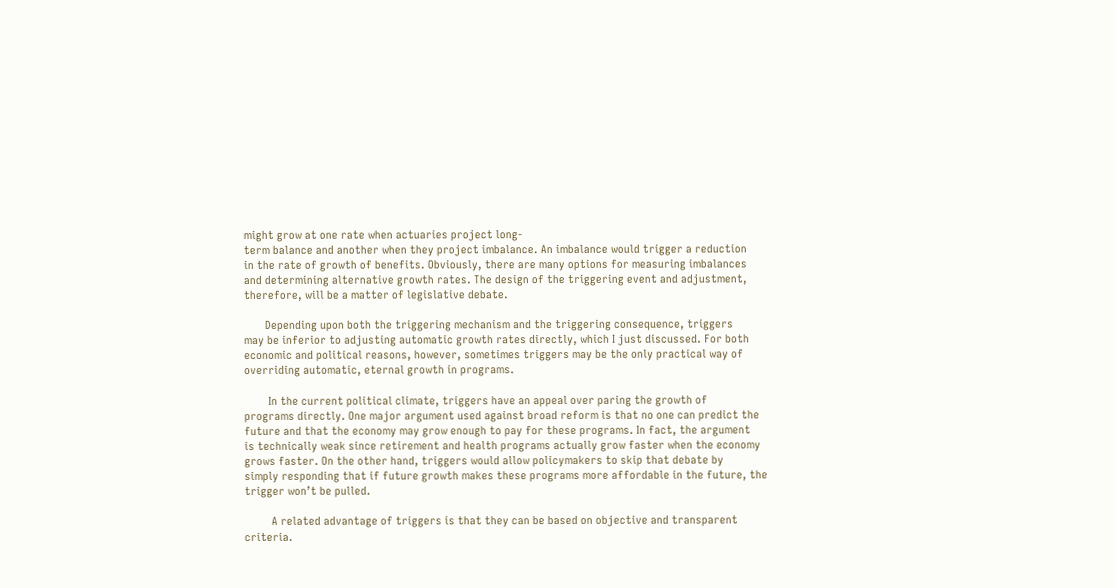might grow at one rate when actuaries project long-
term balance and another when they project imbalance. An imbalance would trigger a reduction
in the rate of growth of benefits. Obviously, there are many options for measuring imbalances
and determining alternative growth rates. The design of the triggering event and adjustment,
therefore, will be a matter of legislative debate.

       Depending upon both the triggering mechanism and the triggering consequence, triggers
may be inferior to adjusting automatic growth rates directly, which I just discussed. For both
economic and political reasons, however, sometimes triggers may be the only practical way of
overriding automatic, eternal growth in programs.

        In the current political climate, triggers have an appeal over paring the growth of
programs directly. One major argument used against broad reform is that no one can predict the
future and that the economy may grow enough to pay for these programs. In fact, the argument
is technically weak since retirement and health programs actually grow faster when the economy
grows faster. On the other hand, triggers would allow policymakers to skip that debate by
simply responding that if future growth makes these programs more affordable in the future, the
trigger won’t be pulled.

         A related advantage of triggers is that they can be based on objective and transparent
criteria.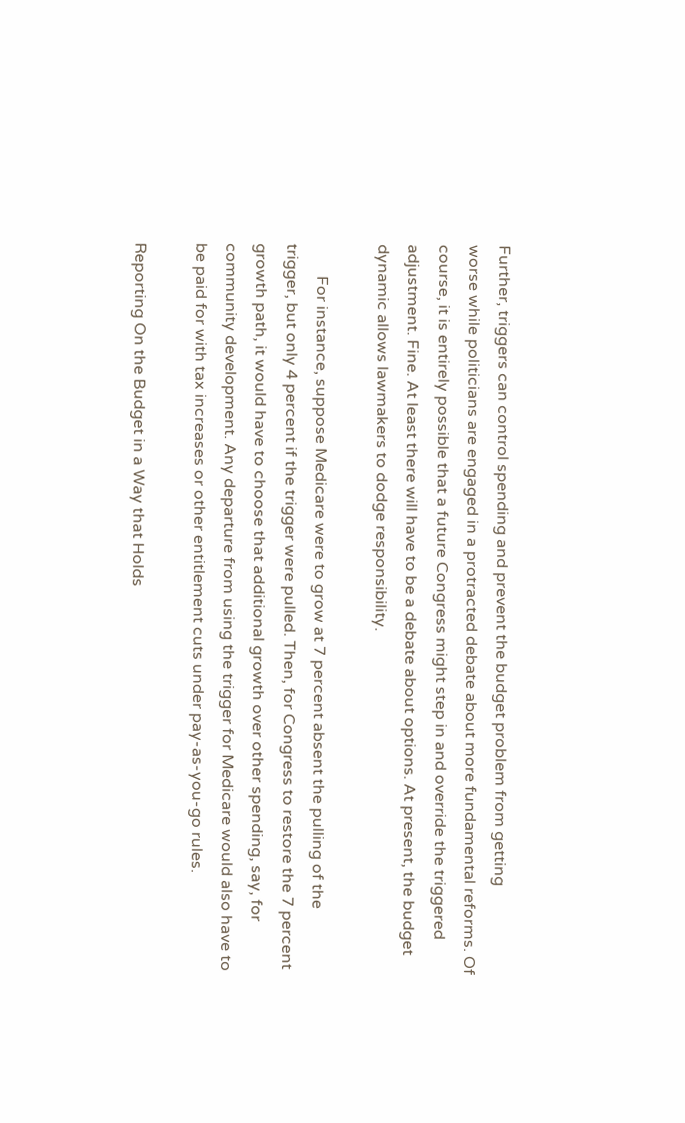Further, triggers can control spending and prevent the budget problem from getting
worse while politicians are engaged in a protracted debate about more fundamental reforms. Of
course, it is entirely possible that a future Congress might step in and override the triggered
adjustment. Fine. At least there will have to be a debate about options. At present, the budget
dynamic allows lawmakers to dodge responsibility.

        For instance, suppose Medicare were to grow at 7 percent absent the pulling of the
trigger, but only 4 percent if the trigger were pulled. Then, for Congress to restore the 7 percent
growth path, it would have to choose that additional growth over other spending, say, for
community development. Any departure from using the trigger for Medicare would also have to
be paid for with tax increases or other entitlement cuts under pay-as-you-go rules.

Reporting On the Budget in a Way that Holds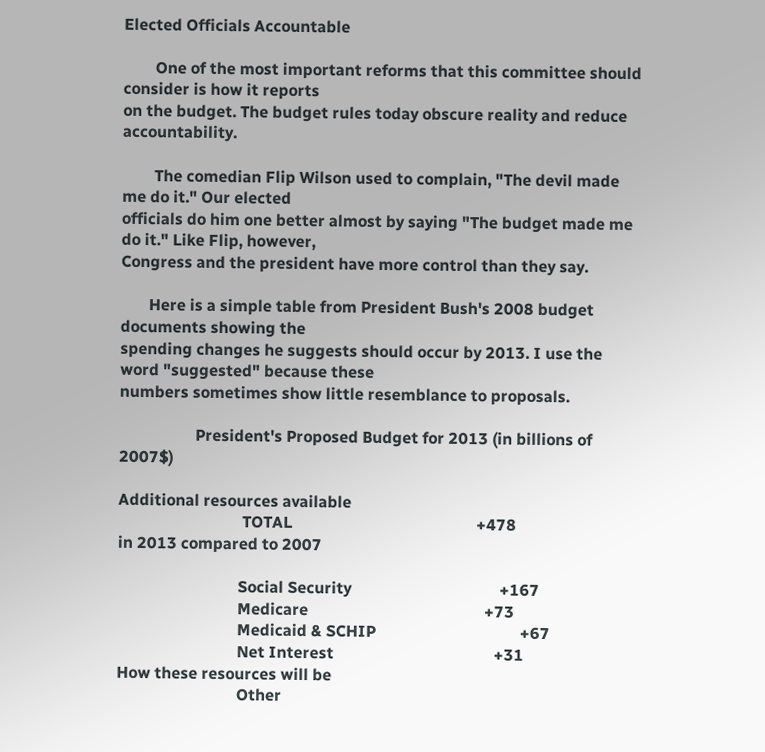Elected Officials Accountable

        One of the most important reforms that this committee should consider is how it reports
on the budget. The budget rules today obscure reality and reduce accountability.

        The comedian Flip Wilson used to complain, "The devil made me do it." Our elected
officials do him one better almost by saying "The budget made me do it." Like Flip, however,
Congress and the president have more control than they say.

       Here is a simple table from President Bush's 2008 budget documents showing the
spending changes he suggests should occur by 2013. I use the word "suggested" because these
numbers sometimes show little resemblance to proposals.

                   President's Proposed Budget for 2013 (in billions of 2007$)

Additional resources available
                               TOTAL                                              +478
in 2013 compared to 2007

                              Social Security                                     +167
                              Medicare                                            +73
                              Medicaid & SCHIP                                    +67
                              Net Interest                                        +31
How these resources will be
                              Other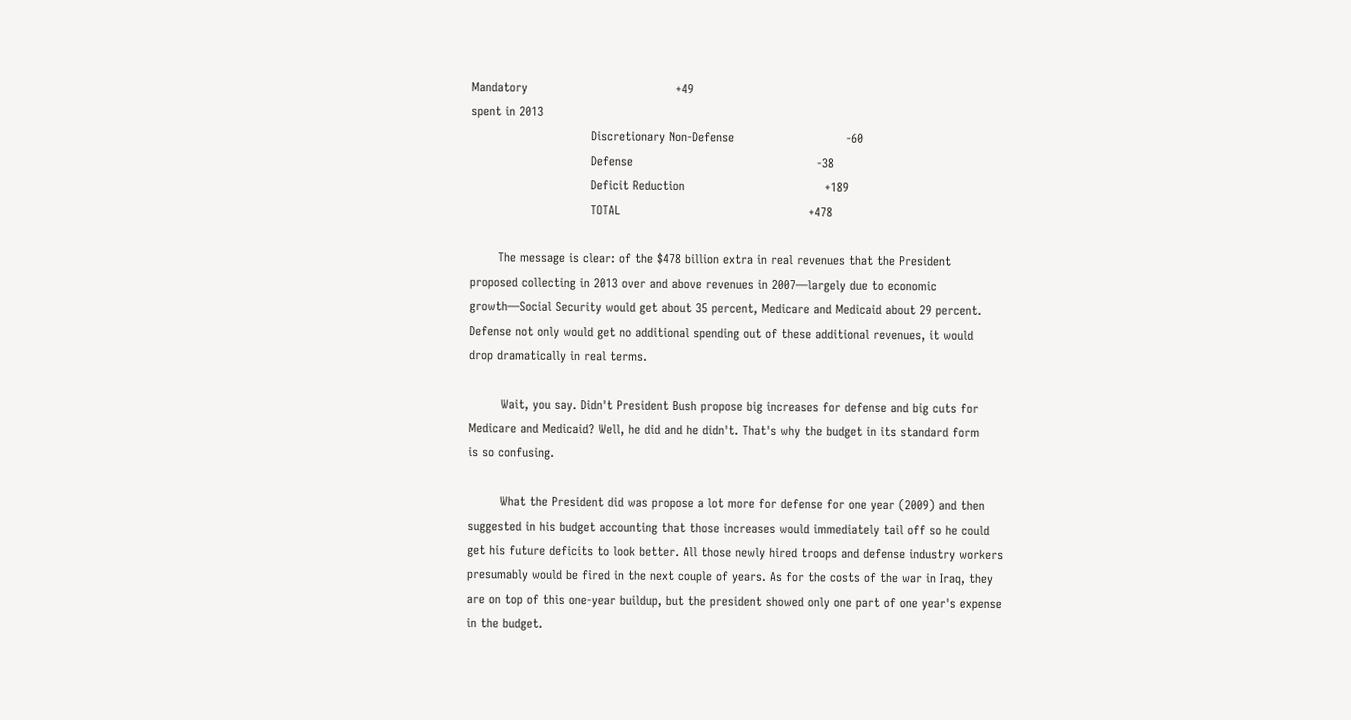Mandatory                                     +49
spent in 2013
                              Discretionary Non-Defense                            -60
                              Defense                                              -38
                              Deficit Reduction                                   +189
                              TOTAL                                               +478

       The message is clear: of the $478 billion extra in real revenues that the President
proposed collecting in 2013 over and above revenues in 2007—largely due to economic
growth—Social Security would get about 35 percent, Medicare and Medicaid about 29 percent.
Defense not only would get no additional spending out of these additional revenues, it would
drop dramatically in real terms.

        Wait, you say. Didn't President Bush propose big increases for defense and big cuts for
Medicare and Medicaid? Well, he did and he didn't. That's why the budget in its standard form
is so confusing.

        What the President did was propose a lot more for defense for one year (2009) and then
suggested in his budget accounting that those increases would immediately tail off so he could
get his future deficits to look better. All those newly hired troops and defense industry workers
presumably would be fired in the next couple of years. As for the costs of the war in Iraq, they
are on top of this one-year buildup, but the president showed only one part of one year's expense
in the budget.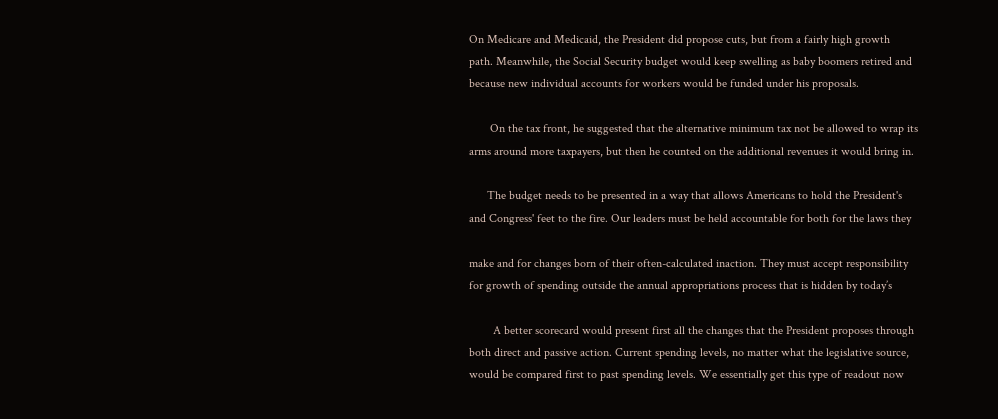On Medicare and Medicaid, the President did propose cuts, but from a fairly high growth
path. Meanwhile, the Social Security budget would keep swelling as baby boomers retired and
because new individual accounts for workers would be funded under his proposals.

       On the tax front, he suggested that the alternative minimum tax not be allowed to wrap its
arms around more taxpayers, but then he counted on the additional revenues it would bring in.

      The budget needs to be presented in a way that allows Americans to hold the President's
and Congress' feet to the fire. Our leaders must be held accountable for both for the laws they

make and for changes born of their often-calculated inaction. They must accept responsibility
for growth of spending outside the annual appropriations process that is hidden by today’s

        A better scorecard would present first all the changes that the President proposes through
both direct and passive action. Current spending levels, no matter what the legislative source,
would be compared first to past spending levels. We essentially get this type of readout now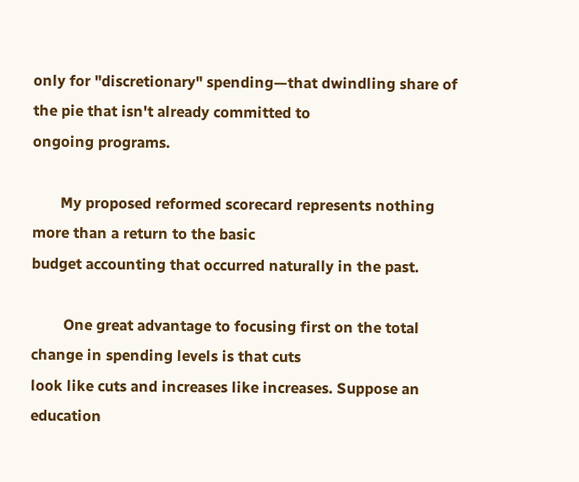only for "discretionary" spending—that dwindling share of the pie that isn't already committed to
ongoing programs.

       My proposed reformed scorecard represents nothing more than a return to the basic
budget accounting that occurred naturally in the past.

        One great advantage to focusing first on the total change in spending levels is that cuts
look like cuts and increases like increases. Suppose an education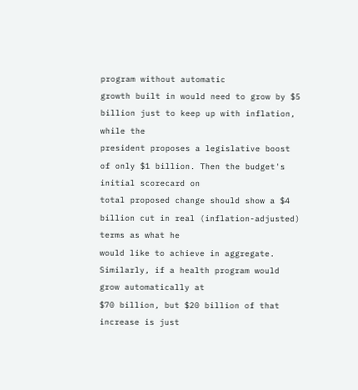program without automatic
growth built in would need to grow by $5 billion just to keep up with inflation, while the
president proposes a legislative boost of only $1 billion. Then the budget's initial scorecard on
total proposed change should show a $4 billion cut in real (inflation-adjusted) terms as what he
would like to achieve in aggregate. Similarly, if a health program would grow automatically at
$70 billion, but $20 billion of that increase is just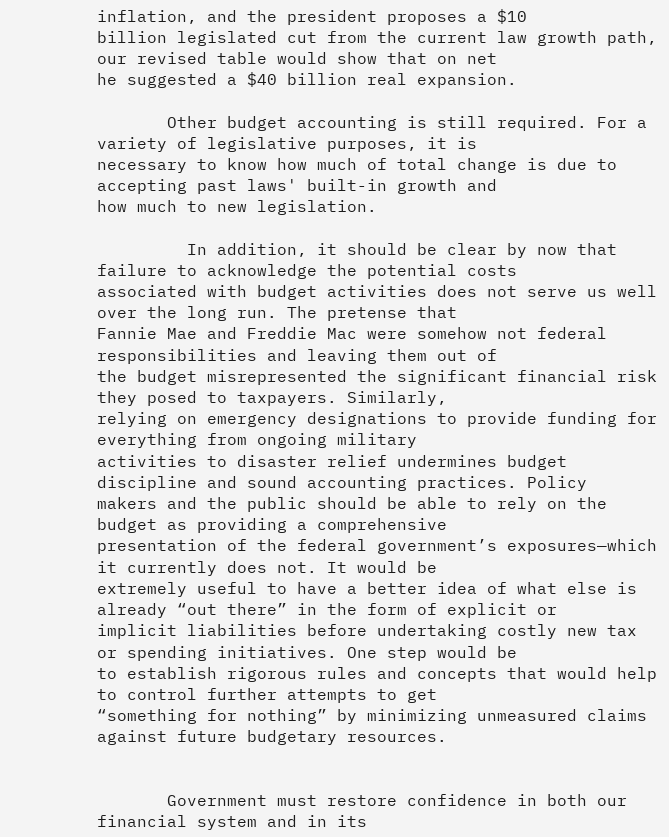inflation, and the president proposes a $10
billion legislated cut from the current law growth path, our revised table would show that on net
he suggested a $40 billion real expansion.

       Other budget accounting is still required. For a variety of legislative purposes, it is
necessary to know how much of total change is due to accepting past laws' built-in growth and
how much to new legislation.

         In addition, it should be clear by now that failure to acknowledge the potential costs
associated with budget activities does not serve us well over the long run. The pretense that
Fannie Mae and Freddie Mac were somehow not federal responsibilities and leaving them out of
the budget misrepresented the significant financial risk they posed to taxpayers. Similarly,
relying on emergency designations to provide funding for everything from ongoing military
activities to disaster relief undermines budget discipline and sound accounting practices. Policy
makers and the public should be able to rely on the budget as providing a comprehensive
presentation of the federal government’s exposures—which it currently does not. It would be
extremely useful to have a better idea of what else is already “out there” in the form of explicit or
implicit liabilities before undertaking costly new tax or spending initiatives. One step would be
to establish rigorous rules and concepts that would help to control further attempts to get
“something for nothing” by minimizing unmeasured claims against future budgetary resources.


       Government must restore confidence in both our financial system and in its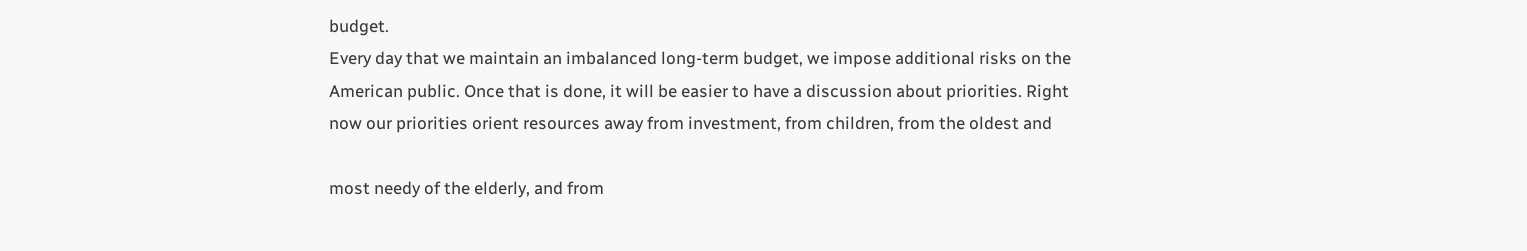budget.
Every day that we maintain an imbalanced long-term budget, we impose additional risks on the
American public. Once that is done, it will be easier to have a discussion about priorities. Right
now our priorities orient resources away from investment, from children, from the oldest and

most needy of the elderly, and from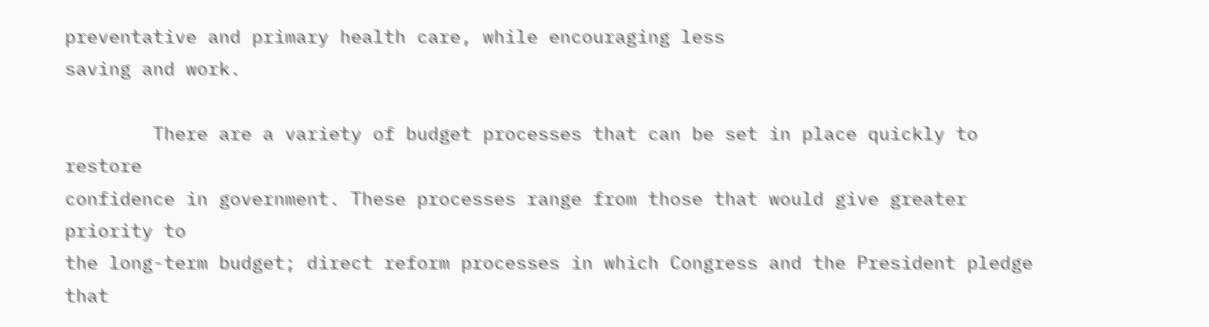preventative and primary health care, while encouraging less
saving and work.

        There are a variety of budget processes that can be set in place quickly to restore
confidence in government. These processes range from those that would give greater priority to
the long-term budget; direct reform processes in which Congress and the President pledge that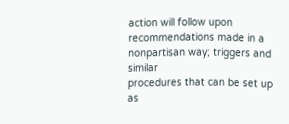action will follow upon recommendations made in a nonpartisan way; triggers and similar
procedures that can be set up as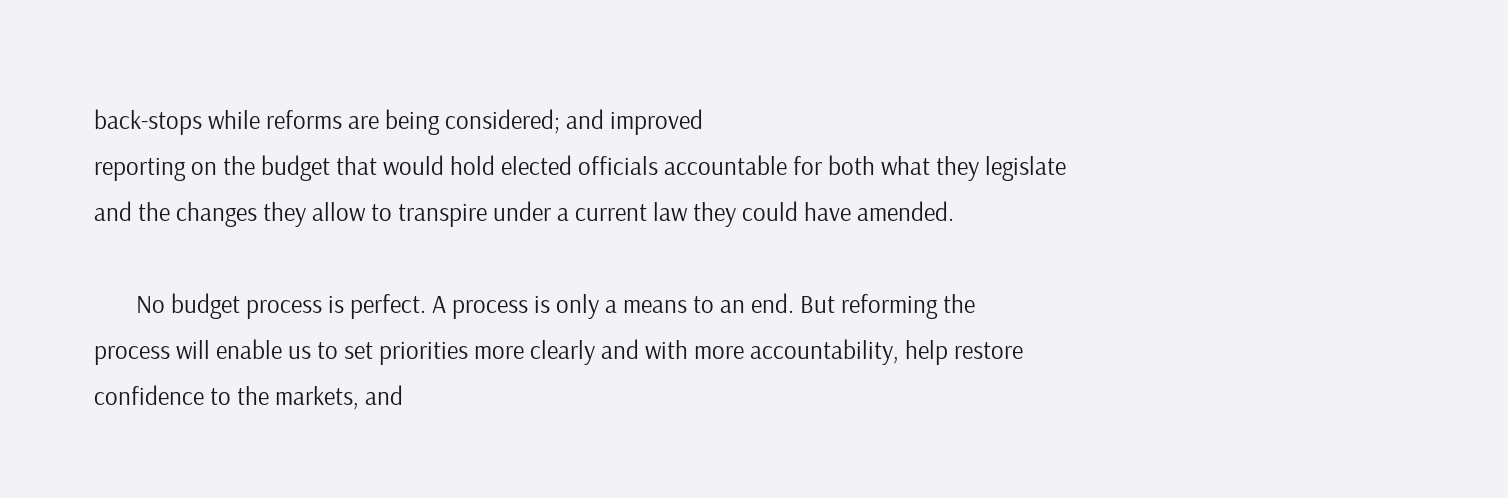back-stops while reforms are being considered; and improved
reporting on the budget that would hold elected officials accountable for both what they legislate
and the changes they allow to transpire under a current law they could have amended.

       No budget process is perfect. A process is only a means to an end. But reforming the
process will enable us to set priorities more clearly and with more accountability, help restore
confidence to the markets, and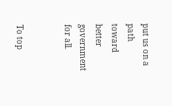put us on a path toward better government for all.


To top